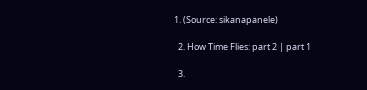1. (Source: sikanapanele)

  2. How Time Flies: part 2 | part 1

  3.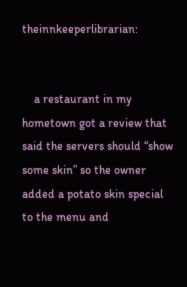theinnkeeperlibrarian:


    a restaurant in my hometown got a review that said the servers should “show some skin” so the owner added a potato skin special to the menu and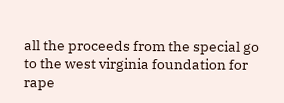all the proceeds from the special go to the west virginia foundation for rape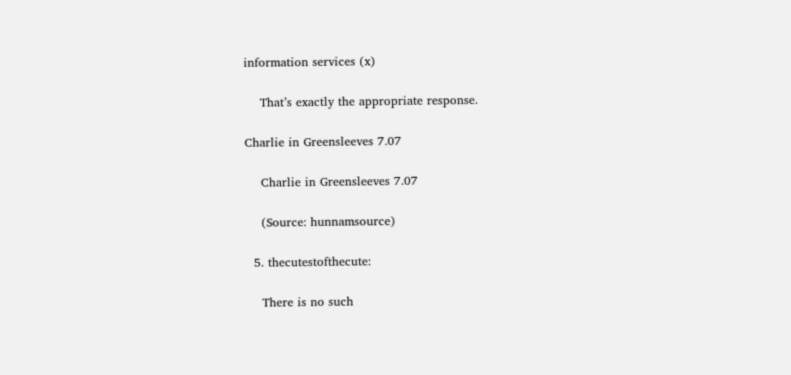information services (x)

    That’s exactly the appropriate response.

Charlie in Greensleeves 7.07

    Charlie in Greensleeves 7.07

    (Source: hunnamsource)

  5. thecutestofthecute:

    There is no such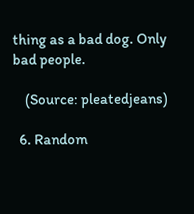thing as a bad dog. Only bad people.

    (Source: pleatedjeans)

  6. Random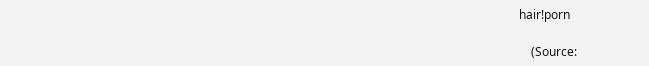hair!porn

    (Source: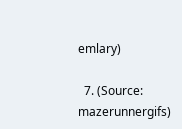emlary)

  7. (Source: mazerunnergifs)